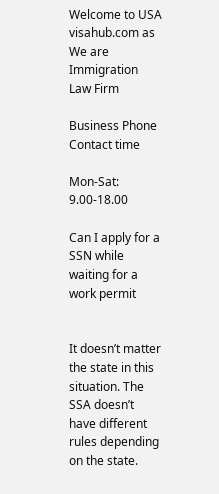Welcome to USA visahub.com as We are Immigration Law Firm

Business Phone
Contact time

Mon-Sat: 9.00-18.00

Can I apply for a SSN while waiting for a work permit


It doesn’t matter the state in this situation. The SSA doesn’t have different rules depending on the state.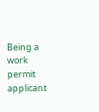Being a work permit applicant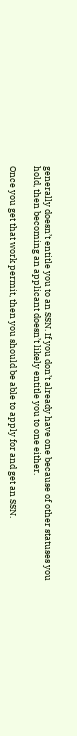generally doesn’t entitle you to an SSN. If you don’t already have one because of other statuses you hold, then becoming an applicant doesn’t likely entitle you to one either.

Once you get that work permit, then you should be able to apply for and get an SSN.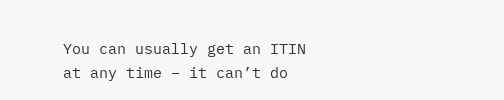You can usually get an ITIN at any time – it can’t do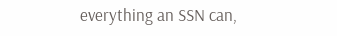everything an SSN can,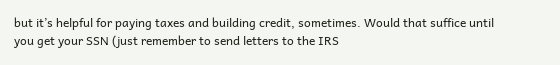but it’s helpful for paying taxes and building credit, sometimes. Would that suffice until you get your SSN (just remember to send letters to the IRS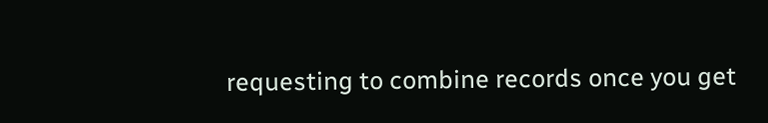requesting to combine records once you get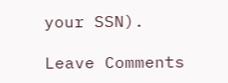your SSN).

Leave Comments